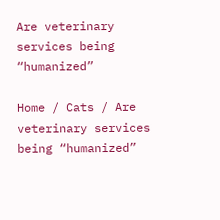Are veterinary services being “humanized”

Home / Cats / Are veterinary services being “humanized”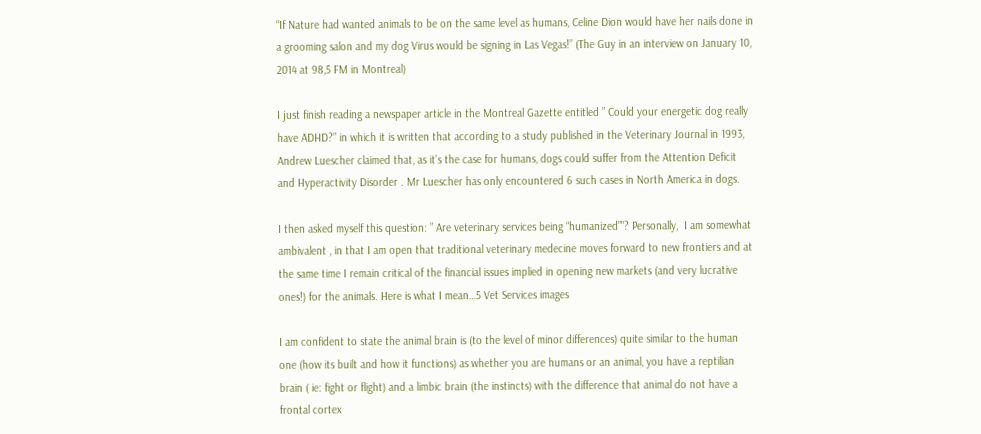“If Nature had wanted animals to be on the same level as humans, Celine Dion would have her nails done in a grooming salon and my dog Virus would be signing in Las Vegas!” (The Guy in an interview on January 10, 2014 at 98,5 FM in Montreal)

I just finish reading a newspaper article in the Montreal Gazette entitled ” Could your energetic dog really have ADHD?” in which it is written that according to a study published in the Veterinary Journal in 1993, Andrew Luescher claimed that, as it’s the case for humans, dogs could suffer from the Attention Deficit and Hyperactivity Disorder . Mr Luescher has only encountered 6 such cases in North America in dogs.

I then asked myself this question: ” Are veterinary services being “humanized”"? Personally,  I am somewhat ambivalent , in that I am open that traditional veterinary medecine moves forward to new frontiers and at the same time I remain critical of the financial issues implied in opening new markets (and very lucrative ones!) for the animals. Here is what I mean…5 Vet Services images

I am confident to state the animal brain is (to the level of minor differences) quite similar to the human one (how its built and how it functions) as whether you are humans or an animal, you have a reptilian brain ( ie: fight or flight) and a limbic brain (the instincts) with the difference that animal do not have a frontal cortex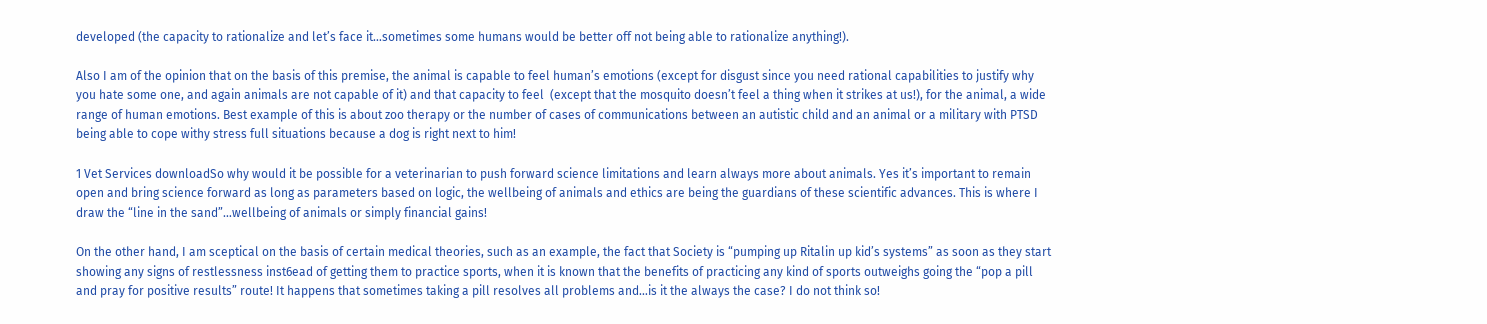developed (the capacity to rationalize and let’s face it…sometimes some humans would be better off not being able to rationalize anything!).

Also I am of the opinion that on the basis of this premise, the animal is capable to feel human’s emotions (except for disgust since you need rational capabilities to justify why you hate some one, and again animals are not capable of it) and that capacity to feel  (except that the mosquito doesn’t feel a thing when it strikes at us!), for the animal, a wide range of human emotions. Best example of this is about zoo therapy or the number of cases of communications between an autistic child and an animal or a military with PTSD being able to cope withy stress full situations because a dog is right next to him!

1 Vet Services downloadSo why would it be possible for a veterinarian to push forward science limitations and learn always more about animals. Yes it’s important to remain open and bring science forward as long as parameters based on logic, the wellbeing of animals and ethics are being the guardians of these scientific advances. This is where I draw the “line in the sand”…wellbeing of animals or simply financial gains!

On the other hand, I am sceptical on the basis of certain medical theories, such as an example, the fact that Society is “pumping up Ritalin up kid’s systems” as soon as they start showing any signs of restlessness inst6ead of getting them to practice sports, when it is known that the benefits of practicing any kind of sports outweighs going the “pop a pill and pray for positive results” route! It happens that sometimes taking a pill resolves all problems and…is it the always the case? I do not think so!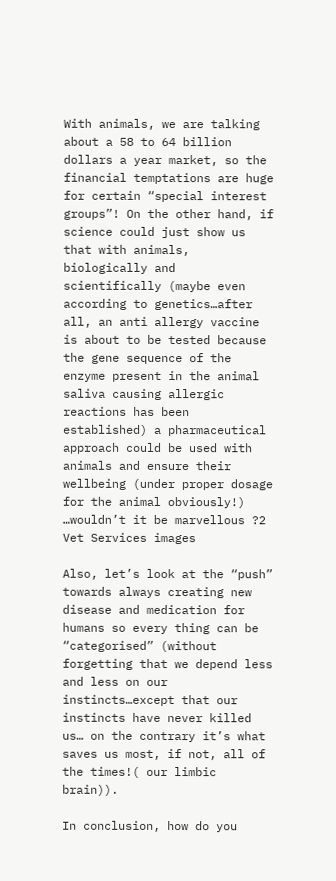With animals, we are talking about a 58 to 64 billion dollars a year market, so the financial temptations are huge for certain “special interest groups”! On the other hand, if science could just show us that with animals, biologically and scientifically (maybe even according to genetics…after all, an anti allergy vaccine is about to be tested because the gene sequence of the enzyme present in the animal saliva causing allergic reactions has been established) a pharmaceutical approach could be used with animals and ensure their wellbeing (under proper dosage for the animal obviously!) …wouldn’t it be marvellous ?2 Vet Services images

Also, let’s look at the “push” towards always creating new disease and medication for humans so every thing can be “categorised” (without forgetting that we depend less and less on our instincts…except that our instincts have never killed us… on the contrary it’s what saves us most, if not, all of the times!( our limbic brain)).

In conclusion, how do you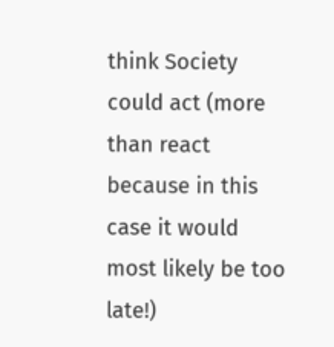think Society could act (more than react because in this case it would most likely be too late!)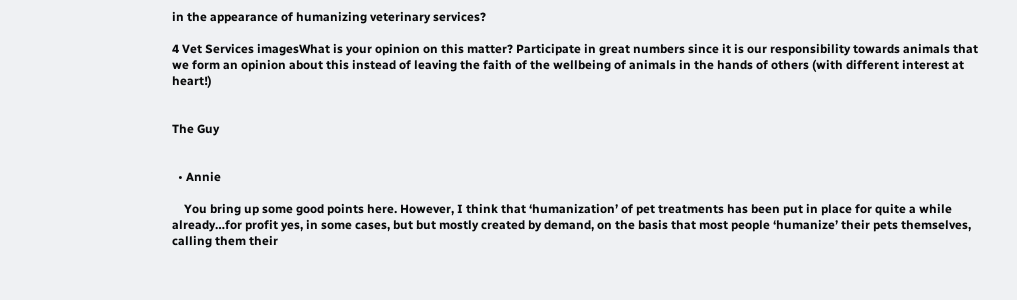in the appearance of humanizing veterinary services?

4 Vet Services imagesWhat is your opinion on this matter? Participate in great numbers since it is our responsibility towards animals that we form an opinion about this instead of leaving the faith of the wellbeing of animals in the hands of others (with different interest at heart!)


The Guy


  • Annie

    You bring up some good points here. However, I think that ‘humanization’ of pet treatments has been put in place for quite a while already…for profit yes, in some cases, but but mostly created by demand, on the basis that most people ‘humanize’ their pets themselves, calling them their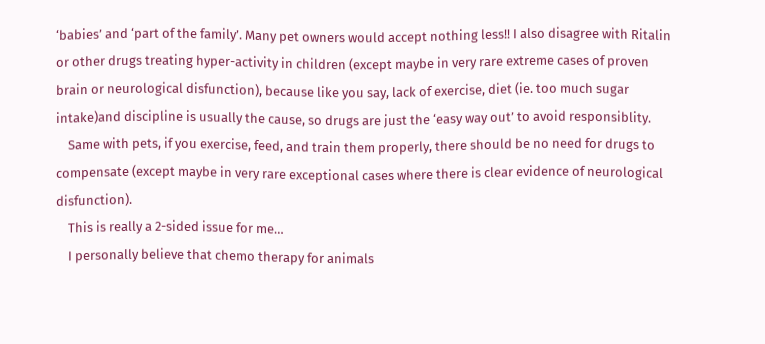‘babies’ and ‘part of the family’. Many pet owners would accept nothing less!! I also disagree with Ritalin or other drugs treating hyper-activity in children (except maybe in very rare extreme cases of proven brain or neurological disfunction), because like you say, lack of exercise, diet (ie. too much sugar intake)and discipline is usually the cause, so drugs are just the ‘easy way out’ to avoid responsiblity.
    Same with pets, if you exercise, feed, and train them properly, there should be no need for drugs to compensate (except maybe in very rare exceptional cases where there is clear evidence of neurological disfunction).
    This is really a 2-sided issue for me…
    I personally believe that chemo therapy for animals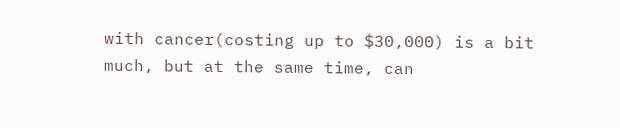with cancer(costing up to $30,000) is a bit much, but at the same time, can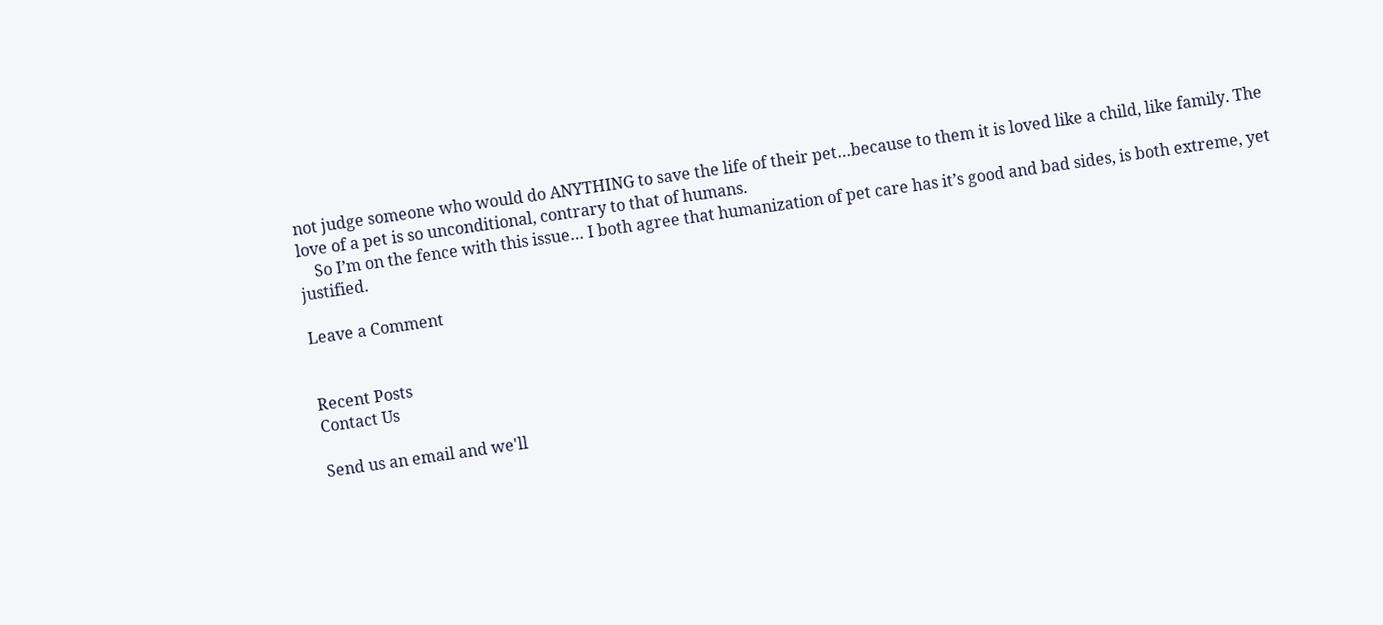not judge someone who would do ANYTHING to save the life of their pet…because to them it is loved like a child, like family. The love of a pet is so unconditional, contrary to that of humans.
    So I’m on the fence with this issue… I both agree that humanization of pet care has it’s good and bad sides, is both extreme, yet justified.

Leave a Comment


Recent Posts
Contact Us

Send us an email and we'll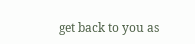get back to you as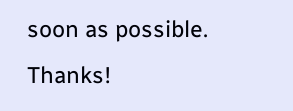soon as possible. Thanks!